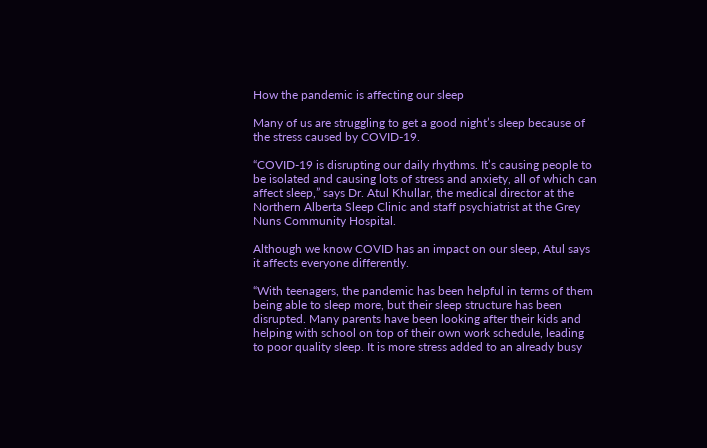How the pandemic is affecting our sleep

Many of us are struggling to get a good night’s sleep because of the stress caused by COVID-19.

“COVID-19 is disrupting our daily rhythms. It’s causing people to be isolated and causing lots of stress and anxiety, all of which can affect sleep,” says Dr. Atul Khullar, the medical director at the Northern Alberta Sleep Clinic and staff psychiatrist at the Grey Nuns Community Hospital.

Although we know COVID has an impact on our sleep, Atul says it affects everyone differently.

“With teenagers, the pandemic has been helpful in terms of them being able to sleep more, but their sleep structure has been disrupted. Many parents have been looking after their kids and helping with school on top of their own work schedule, leading to poor quality sleep. It is more stress added to an already busy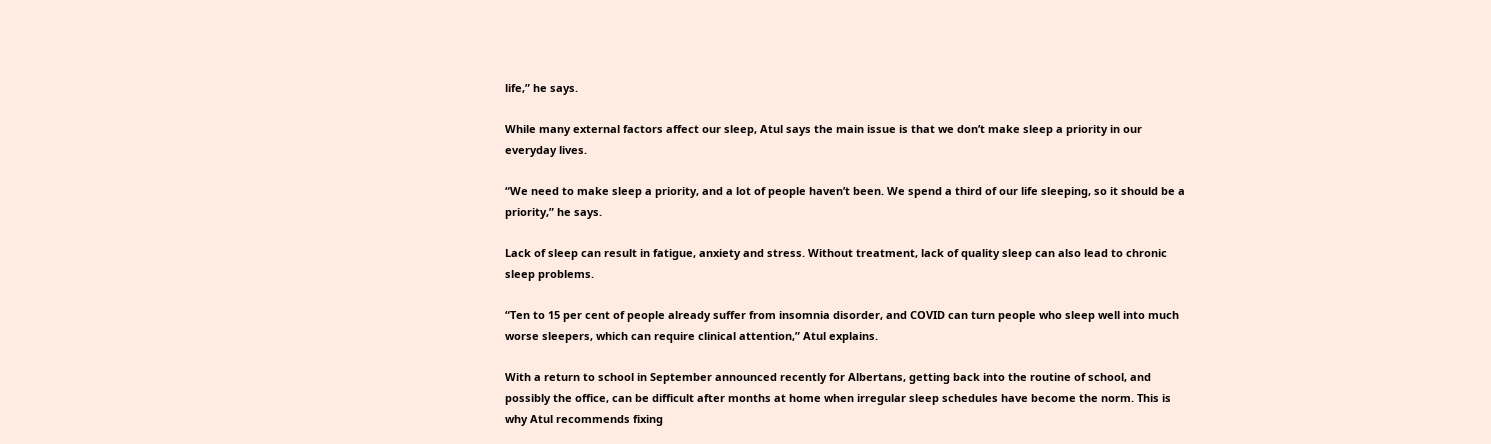life,” he says.

While many external factors affect our sleep, Atul says the main issue is that we don’t make sleep a priority in our everyday lives.

“We need to make sleep a priority, and a lot of people haven’t been. We spend a third of our life sleeping, so it should be a priority,” he says.

Lack of sleep can result in fatigue, anxiety and stress. Without treatment, lack of quality sleep can also lead to chronic sleep problems.

“Ten to 15 per cent of people already suffer from insomnia disorder, and COVID can turn people who sleep well into much worse sleepers, which can require clinical attention,” Atul explains.

With a return to school in September announced recently for Albertans, getting back into the routine of school, and possibly the office, can be difficult after months at home when irregular sleep schedules have become the norm. This is why Atul recommends fixing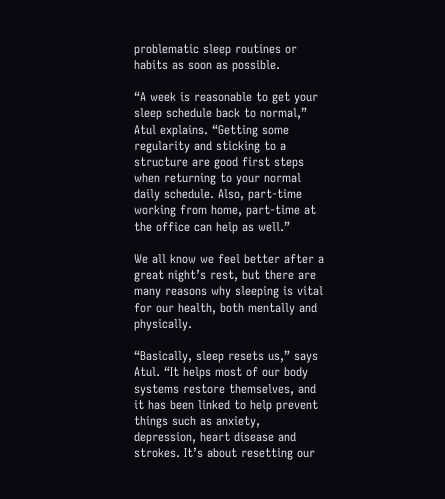problematic sleep routines or habits as soon as possible.

“A week is reasonable to get your sleep schedule back to normal,” Atul explains. “Getting some regularity and sticking to a structure are good first steps when returning to your normal daily schedule. Also, part-time working from home, part-time at the office can help as well.”

We all know we feel better after a great night’s rest, but there are many reasons why sleeping is vital for our health, both mentally and physically.

“Basically, sleep resets us,” says Atul. “It helps most of our body systems restore themselves, and it has been linked to help prevent things such as anxiety, depression, heart disease and strokes. It’s about resetting our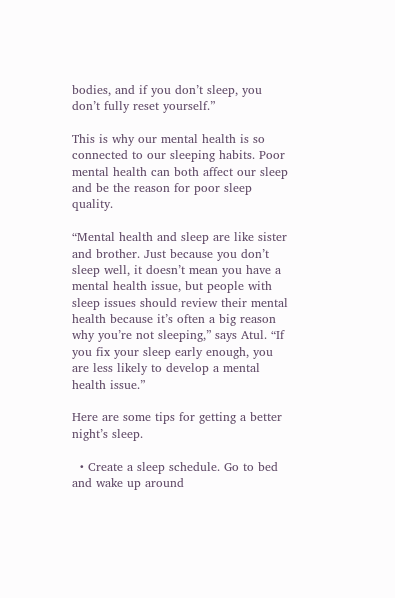bodies, and if you don’t sleep, you don’t fully reset yourself.”

This is why our mental health is so connected to our sleeping habits. Poor mental health can both affect our sleep and be the reason for poor sleep quality.

“Mental health and sleep are like sister and brother. Just because you don’t sleep well, it doesn’t mean you have a mental health issue, but people with sleep issues should review their mental health because it’s often a big reason why you’re not sleeping,” says Atul. “If you fix your sleep early enough, you are less likely to develop a mental health issue.”

Here are some tips for getting a better night’s sleep.

  • Create a sleep schedule. Go to bed and wake up around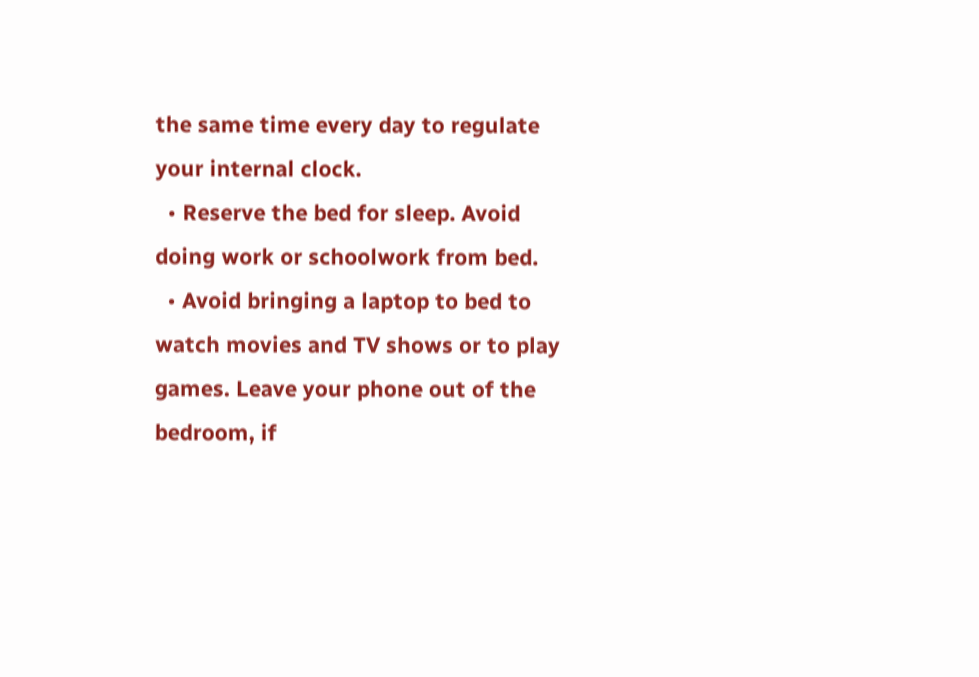the same time every day to regulate your internal clock.
  • Reserve the bed for sleep. Avoid doing work or schoolwork from bed.
  • Avoid bringing a laptop to bed to watch movies and TV shows or to play games. Leave your phone out of the bedroom, if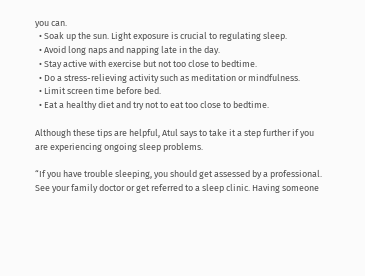you can.
  • Soak up the sun. Light exposure is crucial to regulating sleep.
  • Avoid long naps and napping late in the day.
  • Stay active with exercise but not too close to bedtime.
  • Do a stress-relieving activity such as meditation or mindfulness.
  • Limit screen time before bed.
  • Eat a healthy diet and try not to eat too close to bedtime.

Although these tips are helpful, Atul says to take it a step further if you are experiencing ongoing sleep problems.

“If you have trouble sleeping, you should get assessed by a professional. See your family doctor or get referred to a sleep clinic. Having someone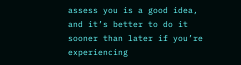assess you is a good idea, and it’s better to do it sooner than later if you’re experiencing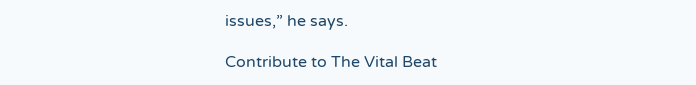issues,” he says.

Contribute to The Vital Beat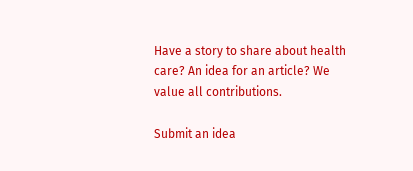Have a story to share about health care? An idea for an article? We value all contributions.

Submit an idea